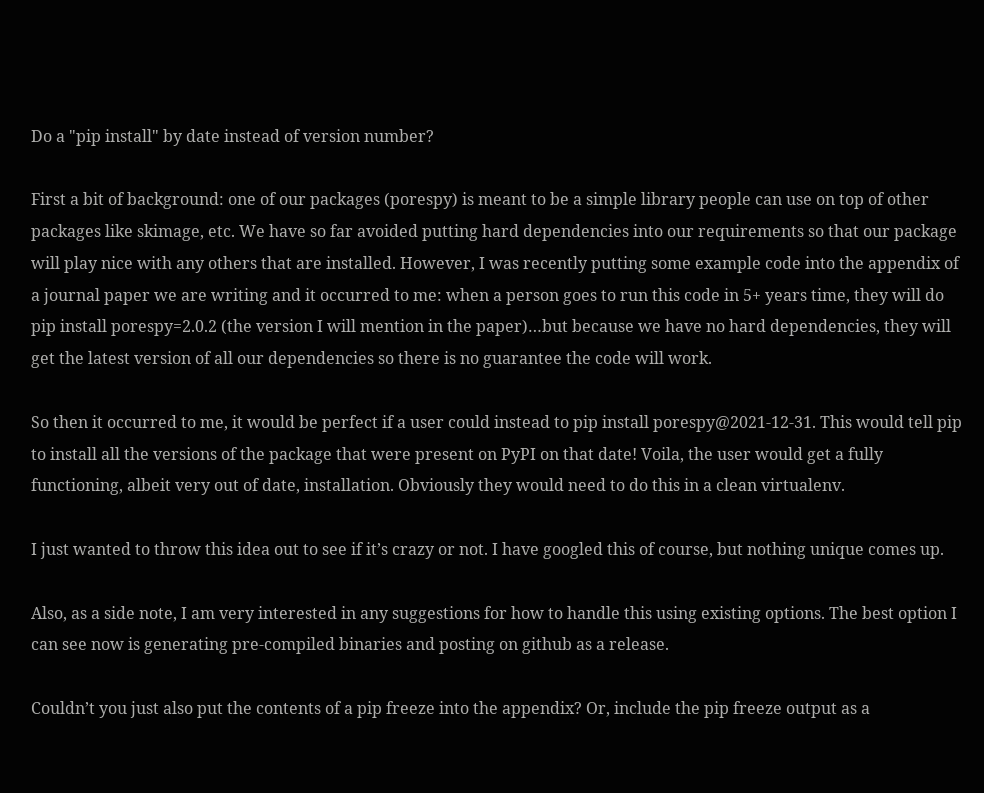Do a "pip install" by date instead of version number?

First a bit of background: one of our packages (porespy) is meant to be a simple library people can use on top of other packages like skimage, etc. We have so far avoided putting hard dependencies into our requirements so that our package will play nice with any others that are installed. However, I was recently putting some example code into the appendix of a journal paper we are writing and it occurred to me: when a person goes to run this code in 5+ years time, they will do pip install porespy=2.0.2 (the version I will mention in the paper)…but because we have no hard dependencies, they will get the latest version of all our dependencies so there is no guarantee the code will work.

So then it occurred to me, it would be perfect if a user could instead to pip install porespy@2021-12-31. This would tell pip to install all the versions of the package that were present on PyPI on that date! Voila, the user would get a fully functioning, albeit very out of date, installation. Obviously they would need to do this in a clean virtualenv.

I just wanted to throw this idea out to see if it’s crazy or not. I have googled this of course, but nothing unique comes up.

Also, as a side note, I am very interested in any suggestions for how to handle this using existing options. The best option I can see now is generating pre-compiled binaries and posting on github as a release.

Couldn’t you just also put the contents of a pip freeze into the appendix? Or, include the pip freeze output as a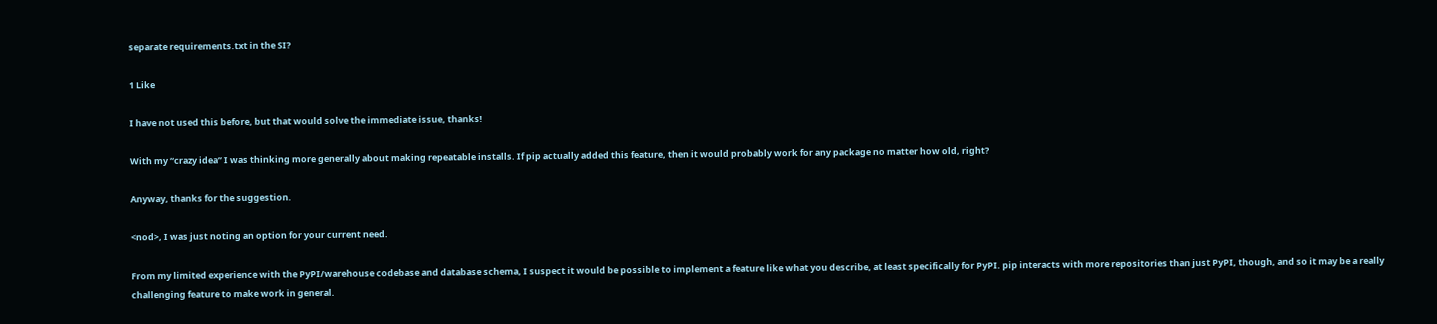separate requirements.txt in the SI?

1 Like

I have not used this before, but that would solve the immediate issue, thanks!

With my “crazy idea” I was thinking more generally about making repeatable installs. If pip actually added this feature, then it would probably work for any package no matter how old, right?

Anyway, thanks for the suggestion.

<nod>, I was just noting an option for your current need.

From my limited experience with the PyPI/warehouse codebase and database schema, I suspect it would be possible to implement a feature like what you describe, at least specifically for PyPI. pip interacts with more repositories than just PyPI, though, and so it may be a really challenging feature to make work in general.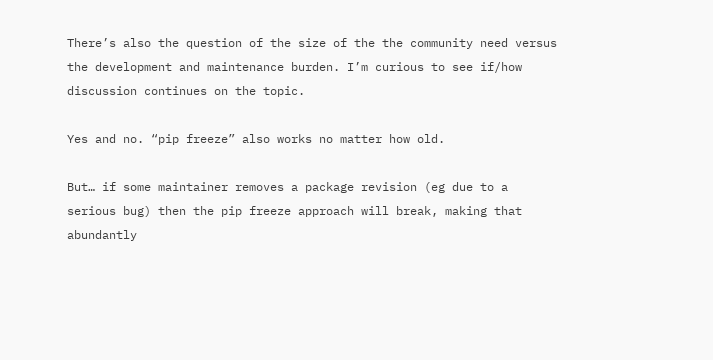There’s also the question of the size of the the community need versus the development and maintenance burden. I’m curious to see if/how discussion continues on the topic.

Yes and no. “pip freeze” also works no matter how old.

But… if some maintainer removes a package revision (eg due to a
serious bug) then the pip freeze approach will break, making that
abundantly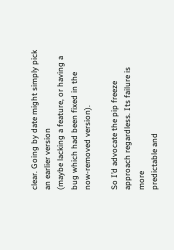clear. Going by date might simply pick an earlier version
(maybe lacking a feature, or having a bug which had been fixed in the
now-removed version).

So I’d advocate the pip freeze approach regardless. Its failure is more
predictable and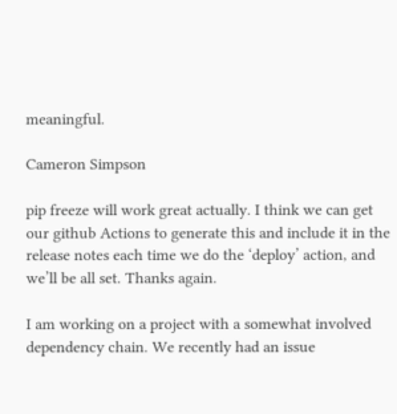meaningful.

Cameron Simpson

pip freeze will work great actually. I think we can get our github Actions to generate this and include it in the release notes each time we do the ‘deploy’ action, and we’ll be all set. Thanks again.

I am working on a project with a somewhat involved dependency chain. We recently had an issue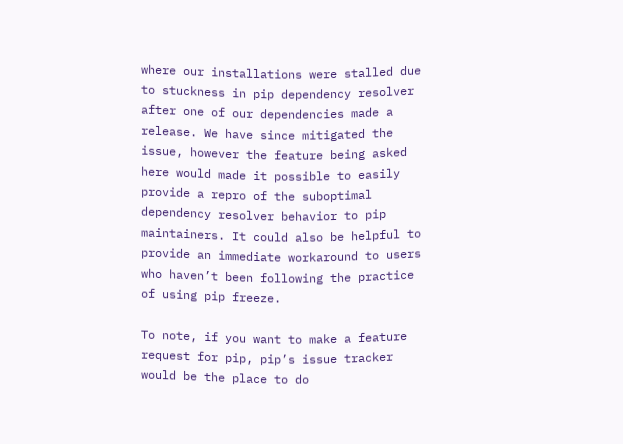where our installations were stalled due to stuckness in pip dependency resolver after one of our dependencies made a release. We have since mitigated the issue, however the feature being asked here would made it possible to easily provide a repro of the suboptimal dependency resolver behavior to pip maintainers. It could also be helpful to provide an immediate workaround to users who haven’t been following the practice of using pip freeze.

To note, if you want to make a feature request for pip, pip’s issue tracker would be the place to do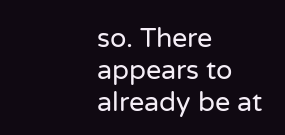so. There appears to already be at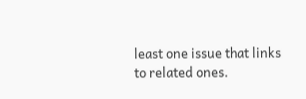least one issue that links to related ones.